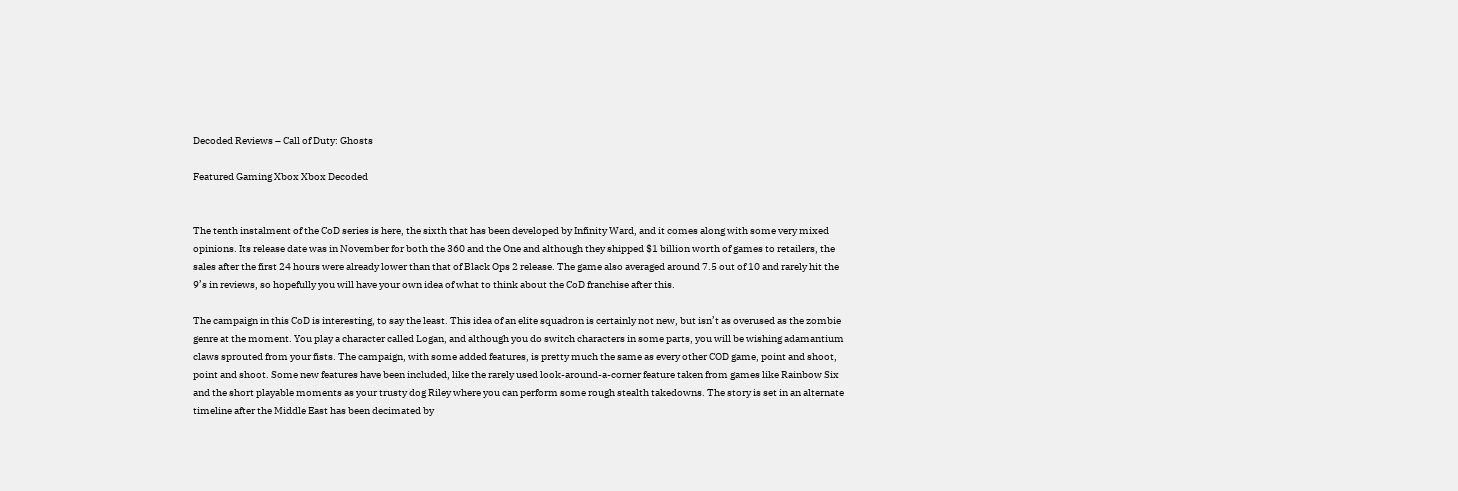Decoded Reviews – Call of Duty: Ghosts

Featured Gaming Xbox Xbox Decoded


The tenth instalment of the CoD series is here, the sixth that has been developed by Infinity Ward, and it comes along with some very mixed opinions. Its release date was in November for both the 360 and the One and although they shipped $1 billion worth of games to retailers, the sales after the first 24 hours were already lower than that of Black Ops 2 release. The game also averaged around 7.5 out of 10 and rarely hit the 9’s in reviews, so hopefully you will have your own idea of what to think about the CoD franchise after this.

The campaign in this CoD is interesting, to say the least. This idea of an elite squadron is certainly not new, but isn’t as overused as the zombie genre at the moment. You play a character called Logan, and although you do switch characters in some parts, you will be wishing adamantium claws sprouted from your fists. The campaign, with some added features, is pretty much the same as every other COD game, point and shoot, point and shoot. Some new features have been included, like the rarely used look-around-a-corner feature taken from games like Rainbow Six and the short playable moments as your trusty dog Riley where you can perform some rough stealth takedowns. The story is set in an alternate timeline after the Middle East has been decimated by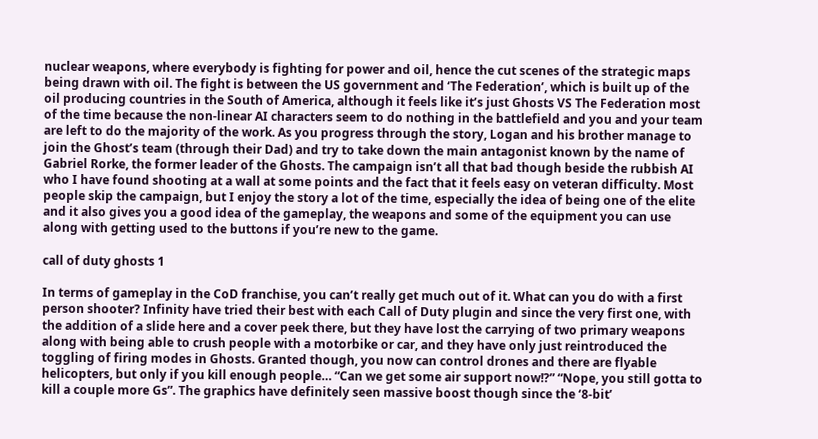nuclear weapons, where everybody is fighting for power and oil, hence the cut scenes of the strategic maps being drawn with oil. The fight is between the US government and ‘The Federation’, which is built up of the oil producing countries in the South of America, although it feels like it’s just Ghosts VS The Federation most of the time because the non-linear AI characters seem to do nothing in the battlefield and you and your team are left to do the majority of the work. As you progress through the story, Logan and his brother manage to join the Ghost’s team (through their Dad) and try to take down the main antagonist known by the name of Gabriel Rorke, the former leader of the Ghosts. The campaign isn’t all that bad though beside the rubbish AI who I have found shooting at a wall at some points and the fact that it feels easy on veteran difficulty. Most people skip the campaign, but I enjoy the story a lot of the time, especially the idea of being one of the elite and it also gives you a good idea of the gameplay, the weapons and some of the equipment you can use along with getting used to the buttons if you’re new to the game.

call of duty ghosts 1

In terms of gameplay in the CoD franchise, you can’t really get much out of it. What can you do with a first person shooter? Infinity have tried their best with each Call of Duty plugin and since the very first one, with the addition of a slide here and a cover peek there, but they have lost the carrying of two primary weapons along with being able to crush people with a motorbike or car, and they have only just reintroduced the toggling of firing modes in Ghosts. Granted though, you now can control drones and there are flyable helicopters, but only if you kill enough people… “Can we get some air support now!?” “Nope, you still gotta to kill a couple more Gs”. The graphics have definitely seen massive boost though since the ‘8-bit’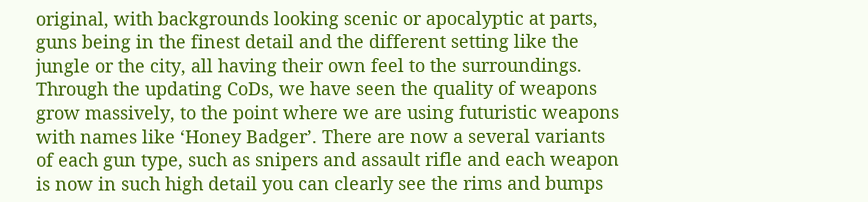original, with backgrounds looking scenic or apocalyptic at parts, guns being in the finest detail and the different setting like the jungle or the city, all having their own feel to the surroundings. Through the updating CoDs, we have seen the quality of weapons grow massively, to the point where we are using futuristic weapons with names like ‘Honey Badger’. There are now a several variants of each gun type, such as snipers and assault rifle and each weapon is now in such high detail you can clearly see the rims and bumps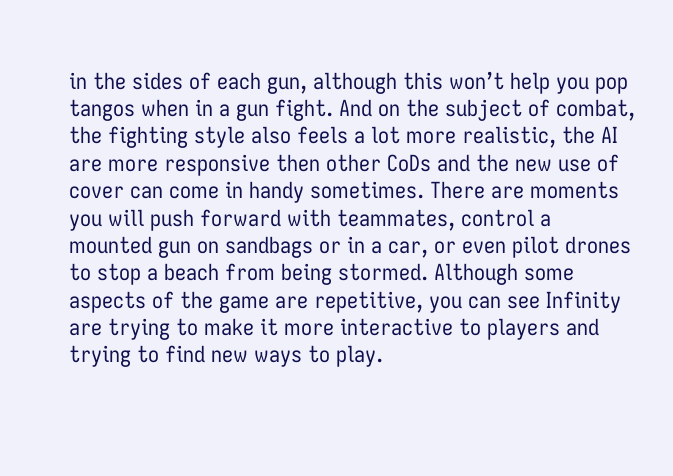in the sides of each gun, although this won’t help you pop tangos when in a gun fight. And on the subject of combat, the fighting style also feels a lot more realistic, the AI are more responsive then other CoDs and the new use of cover can come in handy sometimes. There are moments you will push forward with teammates, control a mounted gun on sandbags or in a car, or even pilot drones to stop a beach from being stormed. Although some aspects of the game are repetitive, you can see Infinity are trying to make it more interactive to players and trying to find new ways to play.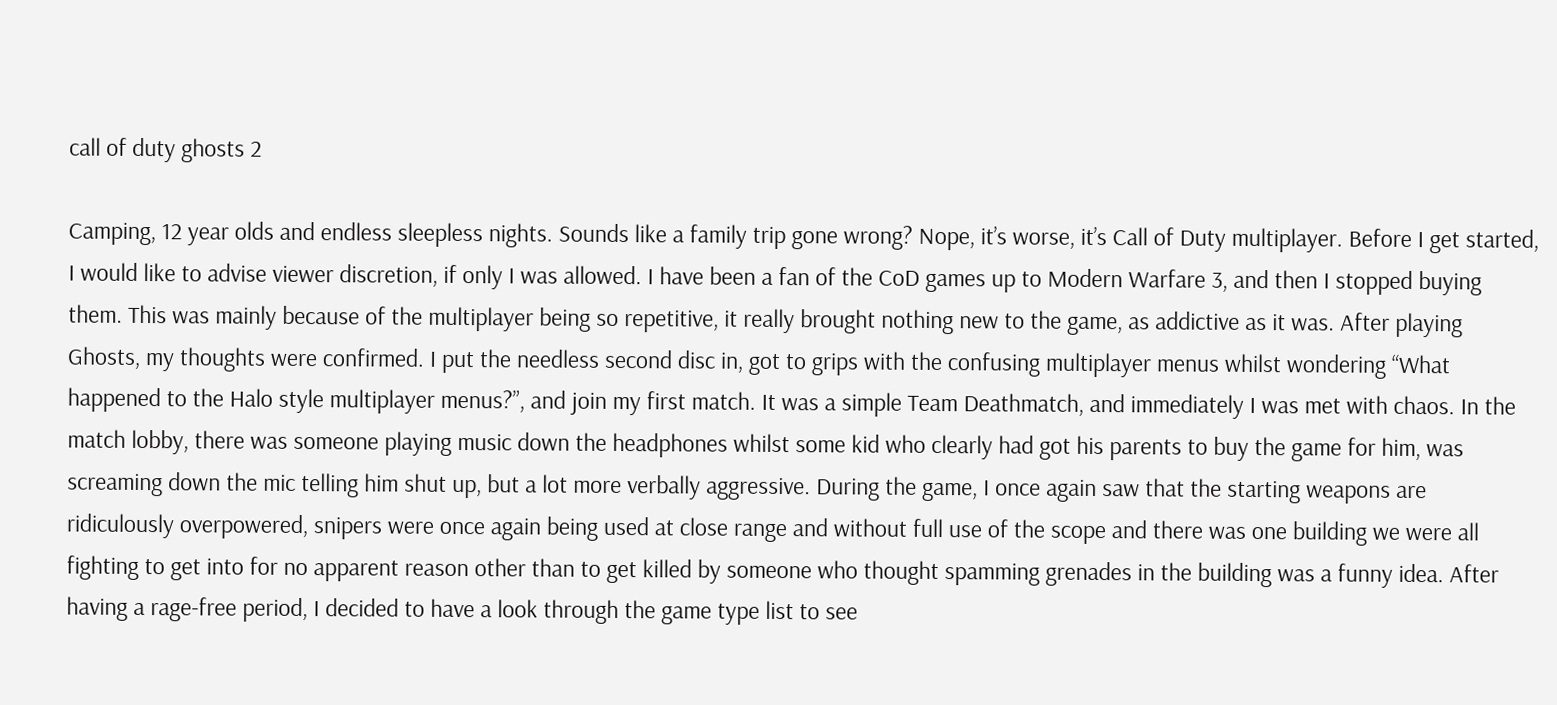call of duty ghosts 2

Camping, 12 year olds and endless sleepless nights. Sounds like a family trip gone wrong? Nope, it’s worse, it’s Call of Duty multiplayer. Before I get started, I would like to advise viewer discretion, if only I was allowed. I have been a fan of the CoD games up to Modern Warfare 3, and then I stopped buying them. This was mainly because of the multiplayer being so repetitive, it really brought nothing new to the game, as addictive as it was. After playing Ghosts, my thoughts were confirmed. I put the needless second disc in, got to grips with the confusing multiplayer menus whilst wondering “What happened to the Halo style multiplayer menus?”, and join my first match. It was a simple Team Deathmatch, and immediately I was met with chaos. In the match lobby, there was someone playing music down the headphones whilst some kid who clearly had got his parents to buy the game for him, was screaming down the mic telling him shut up, but a lot more verbally aggressive. During the game, I once again saw that the starting weapons are ridiculously overpowered, snipers were once again being used at close range and without full use of the scope and there was one building we were all fighting to get into for no apparent reason other than to get killed by someone who thought spamming grenades in the building was a funny idea. After having a rage-free period, I decided to have a look through the game type list to see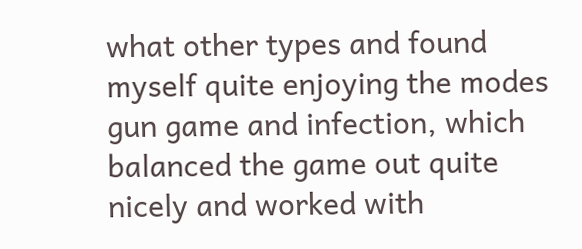what other types and found myself quite enjoying the modes gun game and infection, which balanced the game out quite nicely and worked with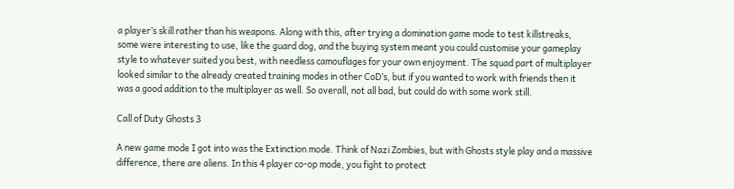a player’s skill rather than his weapons. Along with this, after trying a domination game mode to test killstreaks, some were interesting to use, like the guard dog, and the buying system meant you could customise your gameplay style to whatever suited you best, with needless camouflages for your own enjoyment. The squad part of multiplayer looked similar to the already created training modes in other CoD’s, but if you wanted to work with friends then it was a good addition to the multiplayer as well. So overall, not all bad, but could do with some work still.

Call of Duty Ghosts 3

A new game mode I got into was the Extinction mode. Think of Nazi Zombies, but with Ghosts style play and a massive difference, there are aliens. In this 4 player co-op mode, you fight to protect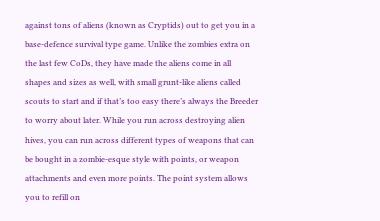against tons of aliens (known as Cryptids) out to get you in a base-defence survival type game. Unlike the zombies extra on the last few CoDs, they have made the aliens come in all shapes and sizes as well, with small grunt-like aliens called scouts to start and if that’s too easy there’s always the Breeder to worry about later. While you run across destroying alien hives, you can run across different types of weapons that can be bought in a zombie-esque style with points, or weapon attachments and even more points. The point system allows you to refill on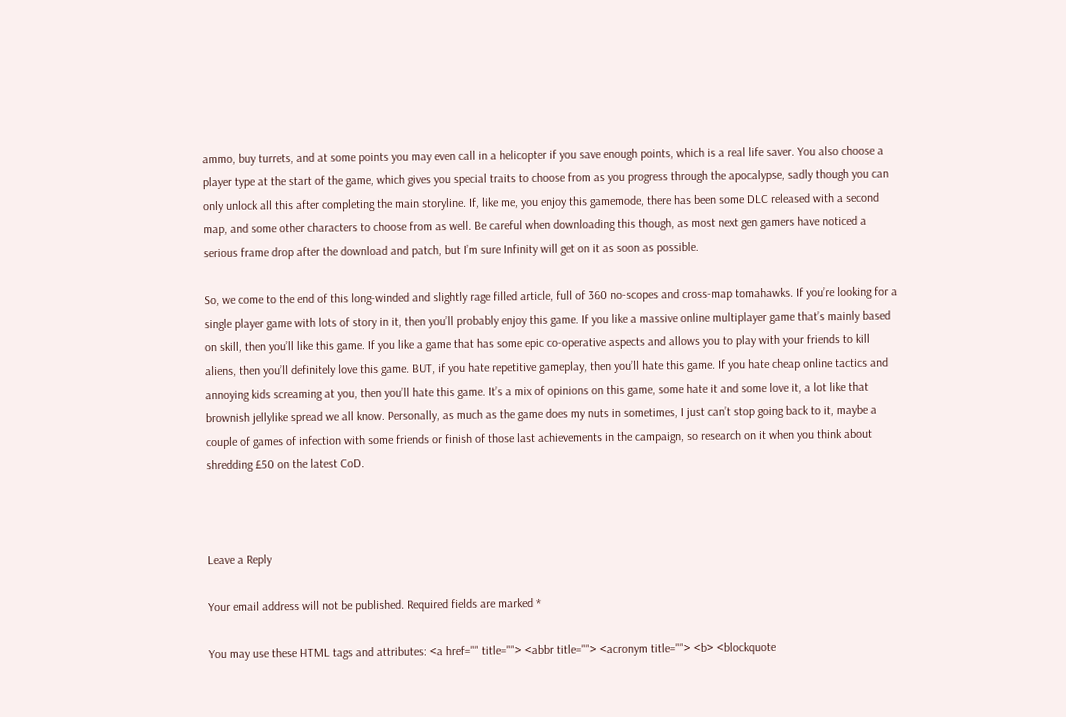ammo, buy turrets, and at some points you may even call in a helicopter if you save enough points, which is a real life saver. You also choose a player type at the start of the game, which gives you special traits to choose from as you progress through the apocalypse, sadly though you can only unlock all this after completing the main storyline. If, like me, you enjoy this gamemode, there has been some DLC released with a second map, and some other characters to choose from as well. Be careful when downloading this though, as most next gen gamers have noticed a serious frame drop after the download and patch, but I’m sure Infinity will get on it as soon as possible.

So, we come to the end of this long-winded and slightly rage filled article, full of 360 no-scopes and cross-map tomahawks. If you’re looking for a single player game with lots of story in it, then you’ll probably enjoy this game. If you like a massive online multiplayer game that’s mainly based on skill, then you’ll like this game. If you like a game that has some epic co-operative aspects and allows you to play with your friends to kill aliens, then you’ll definitely love this game. BUT, if you hate repetitive gameplay, then you’ll hate this game. If you hate cheap online tactics and annoying kids screaming at you, then you’ll hate this game. It’s a mix of opinions on this game, some hate it and some love it, a lot like that brownish jellylike spread we all know. Personally, as much as the game does my nuts in sometimes, I just can’t stop going back to it, maybe a couple of games of infection with some friends or finish of those last achievements in the campaign, so research on it when you think about shredding £50 on the latest CoD.



Leave a Reply

Your email address will not be published. Required fields are marked *

You may use these HTML tags and attributes: <a href="" title=""> <abbr title=""> <acronym title=""> <b> <blockquote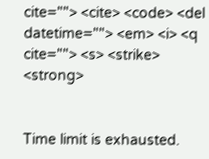cite=""> <cite> <code> <del datetime=""> <em> <i> <q cite=""> <s> <strike> <strong>


Time limit is exhausted.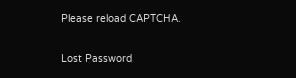Please reload CAPTCHA.

Lost Password